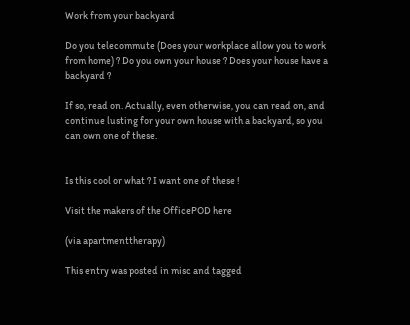Work from your backyard

Do you telecommute (Does your workplace allow you to work from home) ? Do you own your house ? Does your house have a backyard ?

If so, read on. Actually, even otherwise, you can read on, and continue lusting for your own house with a backyard, so you can own one of these.


Is this cool or what ? I want one of these !

Visit the makers of the OfficePOD here

(via apartmenttherapy)

This entry was posted in misc and tagged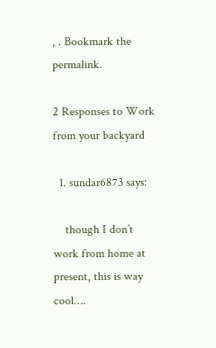, . Bookmark the permalink.

2 Responses to Work from your backyard

  1. sundar6873 says:

    though I don’t work from home at present, this is way cool….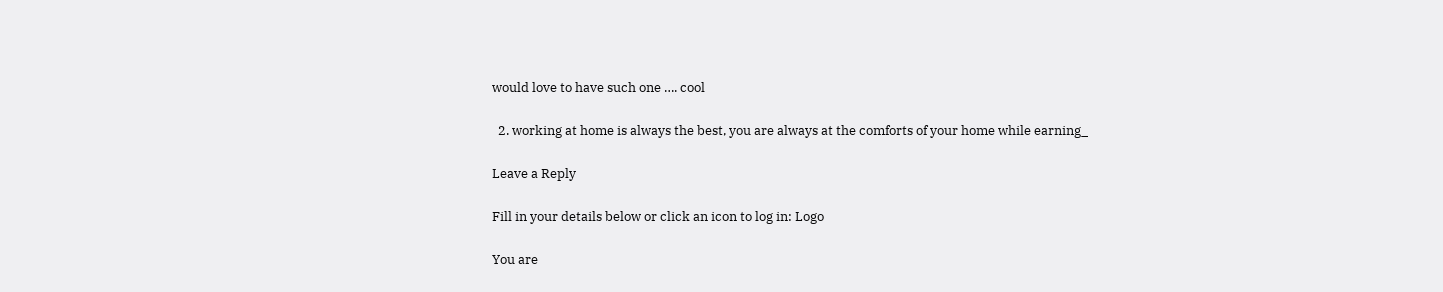would love to have such one …. cool

  2. working at home is always the best, you are always at the comforts of your home while earning_

Leave a Reply

Fill in your details below or click an icon to log in: Logo

You are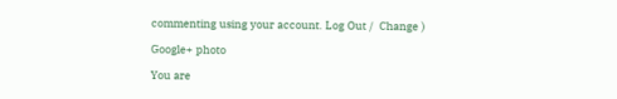commenting using your account. Log Out /  Change )

Google+ photo

You are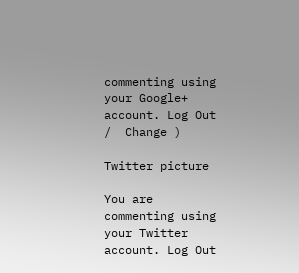commenting using your Google+ account. Log Out /  Change )

Twitter picture

You are commenting using your Twitter account. Log Out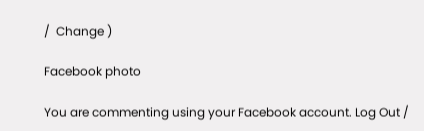/  Change )

Facebook photo

You are commenting using your Facebook account. Log Out /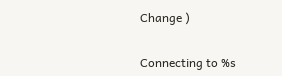Change )


Connecting to %s